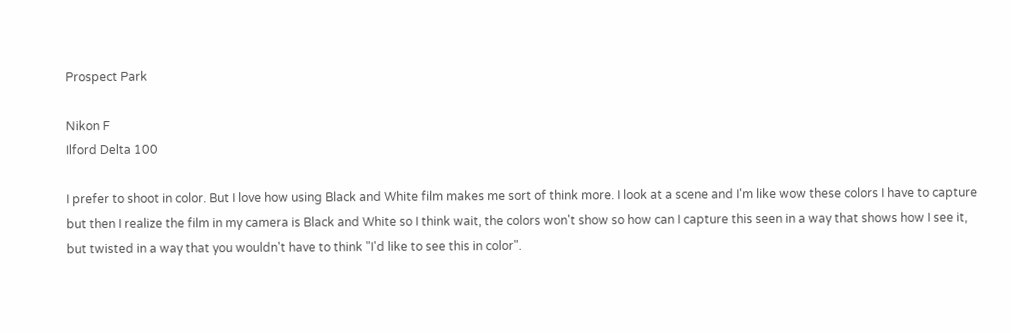Prospect Park

Nikon F
Ilford Delta 100

I prefer to shoot in color. But I love how using Black and White film makes me sort of think more. I look at a scene and I'm like wow these colors I have to capture but then I realize the film in my camera is Black and White so I think wait, the colors won't show so how can I capture this seen in a way that shows how I see it, but twisted in a way that you wouldn't have to think "I'd like to see this in color".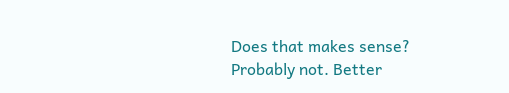Does that makes sense? Probably not. Better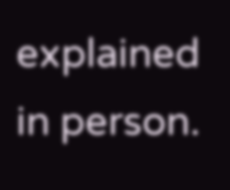explained in person.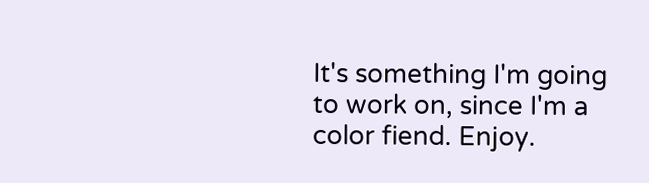It's something I'm going to work on, since I'm a color fiend. Enjoy.